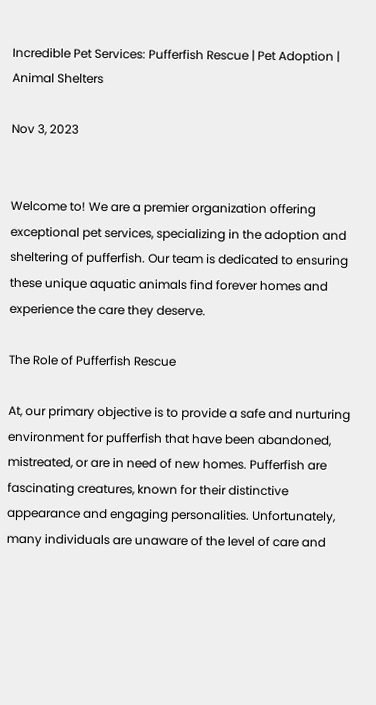Incredible Pet Services: Pufferfish Rescue | Pet Adoption | Animal Shelters

Nov 3, 2023


Welcome to! We are a premier organization offering exceptional pet services, specializing in the adoption and sheltering of pufferfish. Our team is dedicated to ensuring these unique aquatic animals find forever homes and experience the care they deserve.

The Role of Pufferfish Rescue

At, our primary objective is to provide a safe and nurturing environment for pufferfish that have been abandoned, mistreated, or are in need of new homes. Pufferfish are fascinating creatures, known for their distinctive appearance and engaging personalities. Unfortunately, many individuals are unaware of the level of care and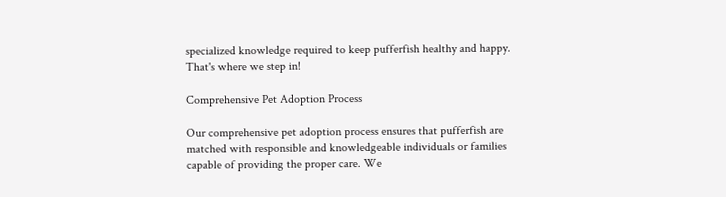specialized knowledge required to keep pufferfish healthy and happy. That's where we step in!

Comprehensive Pet Adoption Process

Our comprehensive pet adoption process ensures that pufferfish are matched with responsible and knowledgeable individuals or families capable of providing the proper care. We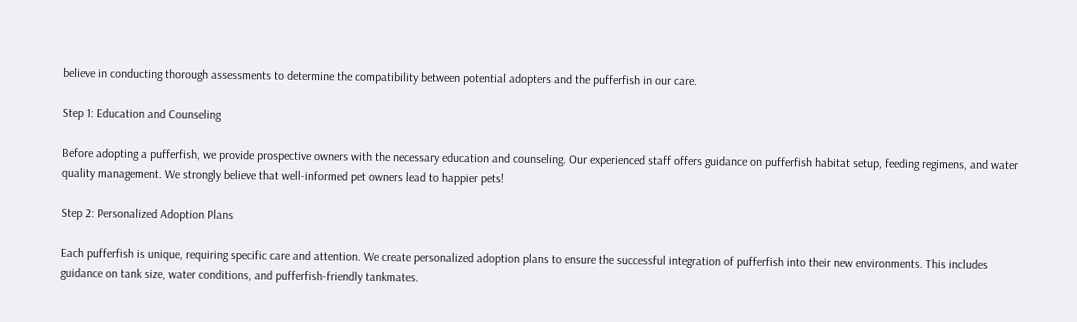believe in conducting thorough assessments to determine the compatibility between potential adopters and the pufferfish in our care.

Step 1: Education and Counseling

Before adopting a pufferfish, we provide prospective owners with the necessary education and counseling. Our experienced staff offers guidance on pufferfish habitat setup, feeding regimens, and water quality management. We strongly believe that well-informed pet owners lead to happier pets!

Step 2: Personalized Adoption Plans

Each pufferfish is unique, requiring specific care and attention. We create personalized adoption plans to ensure the successful integration of pufferfish into their new environments. This includes guidance on tank size, water conditions, and pufferfish-friendly tankmates.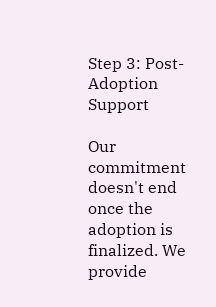Step 3: Post-Adoption Support

Our commitment doesn't end once the adoption is finalized. We provide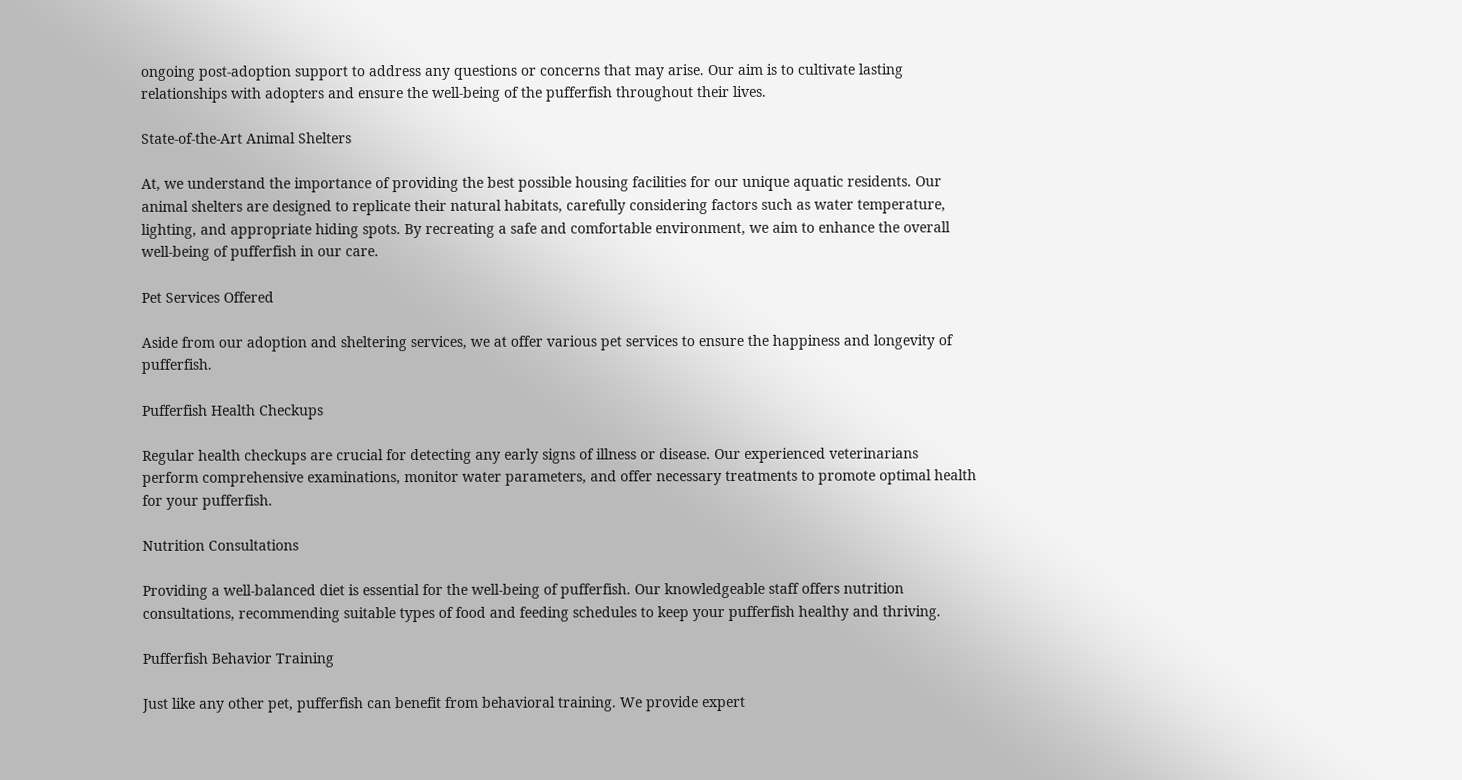ongoing post-adoption support to address any questions or concerns that may arise. Our aim is to cultivate lasting relationships with adopters and ensure the well-being of the pufferfish throughout their lives.

State-of-the-Art Animal Shelters

At, we understand the importance of providing the best possible housing facilities for our unique aquatic residents. Our animal shelters are designed to replicate their natural habitats, carefully considering factors such as water temperature, lighting, and appropriate hiding spots. By recreating a safe and comfortable environment, we aim to enhance the overall well-being of pufferfish in our care.

Pet Services Offered

Aside from our adoption and sheltering services, we at offer various pet services to ensure the happiness and longevity of pufferfish.

Pufferfish Health Checkups

Regular health checkups are crucial for detecting any early signs of illness or disease. Our experienced veterinarians perform comprehensive examinations, monitor water parameters, and offer necessary treatments to promote optimal health for your pufferfish.

Nutrition Consultations

Providing a well-balanced diet is essential for the well-being of pufferfish. Our knowledgeable staff offers nutrition consultations, recommending suitable types of food and feeding schedules to keep your pufferfish healthy and thriving.

Pufferfish Behavior Training

Just like any other pet, pufferfish can benefit from behavioral training. We provide expert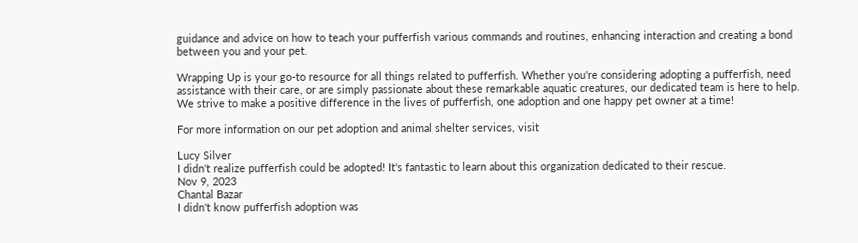guidance and advice on how to teach your pufferfish various commands and routines, enhancing interaction and creating a bond between you and your pet.

Wrapping Up is your go-to resource for all things related to pufferfish. Whether you're considering adopting a pufferfish, need assistance with their care, or are simply passionate about these remarkable aquatic creatures, our dedicated team is here to help. We strive to make a positive difference in the lives of pufferfish, one adoption and one happy pet owner at a time!

For more information on our pet adoption and animal shelter services, visit

Lucy Silver
I didn't realize pufferfish could be adopted! It's fantastic to learn about this organization dedicated to their rescue.
Nov 9, 2023
Chantal Bazar
I didn't know pufferfish adoption was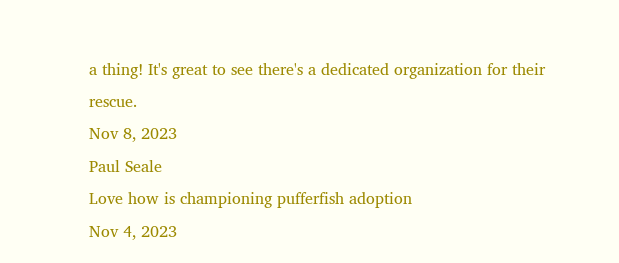a thing! It's great to see there's a dedicated organization for their rescue.
Nov 8, 2023
Paul Seale
Love how is championing pufferfish adoption
Nov 4, 2023